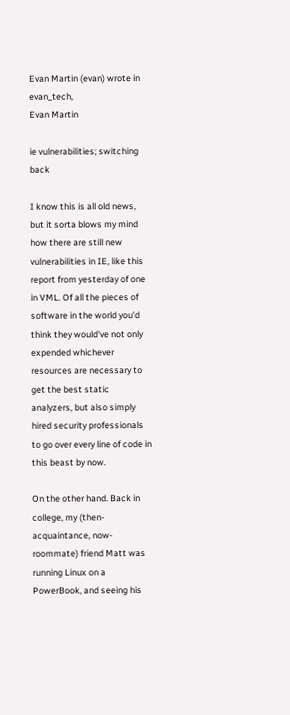Evan Martin (evan) wrote in evan_tech,
Evan Martin

ie vulnerabilities; switching back

I know this is all old news, but it sorta blows my mind how there are still new vulnerabilities in IE, like this report from yesterday of one in VML. Of all the pieces of software in the world you'd think they would've not only expended whichever resources are necessary to get the best static analyzers, but also simply hired security professionals to go over every line of code in this beast by now.

On the other hand. Back in college, my (then-acquaintance, now-roommate) friend Matt was running Linux on a PowerBook, and seeing his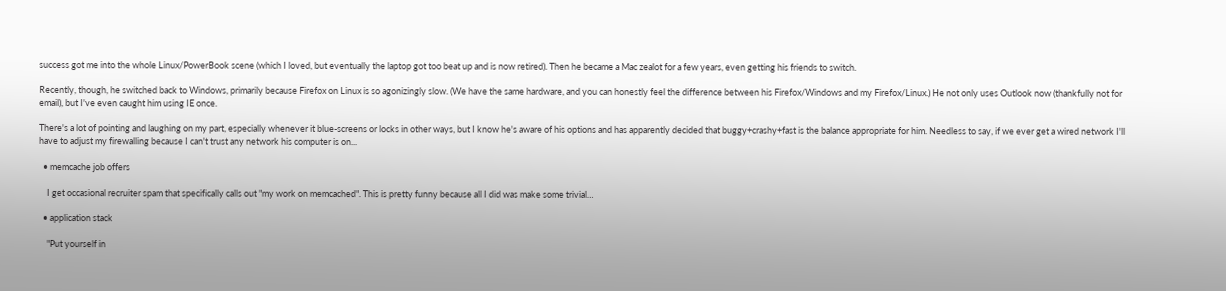success got me into the whole Linux/PowerBook scene (which I loved, but eventually the laptop got too beat up and is now retired). Then he became a Mac zealot for a few years, even getting his friends to switch.

Recently, though, he switched back to Windows, primarily because Firefox on Linux is so agonizingly slow. (We have the same hardware, and you can honestly feel the difference between his Firefox/Windows and my Firefox/Linux.) He not only uses Outlook now (thankfully not for email), but I've even caught him using IE once.

There's a lot of pointing and laughing on my part, especially whenever it blue-screens or locks in other ways, but I know he's aware of his options and has apparently decided that buggy+crashy+fast is the balance appropriate for him. Needless to say, if we ever get a wired network I'll have to adjust my firewalling because I can't trust any network his computer is on...

  • memcache job offers

    I get occasional recruiter spam that specifically calls out "my work on memcached". This is pretty funny because all I did was make some trivial…

  • application stack

    "Put yourself in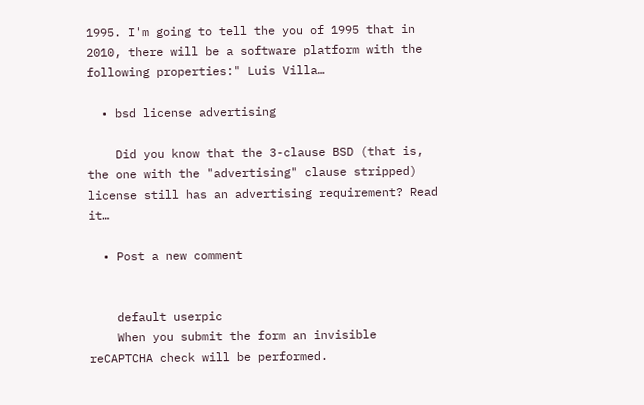1995. I'm going to tell the you of 1995 that in 2010, there will be a software platform with the following properties:" Luis Villa…

  • bsd license advertising

    Did you know that the 3-clause BSD (that is, the one with the "advertising" clause stripped) license still has an advertising requirement? Read it…

  • Post a new comment


    default userpic
    When you submit the form an invisible reCAPTCHA check will be performed.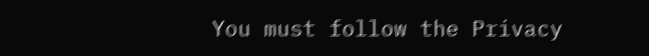You must follow the Privacy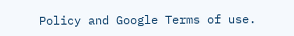Policy and Google Terms of use.